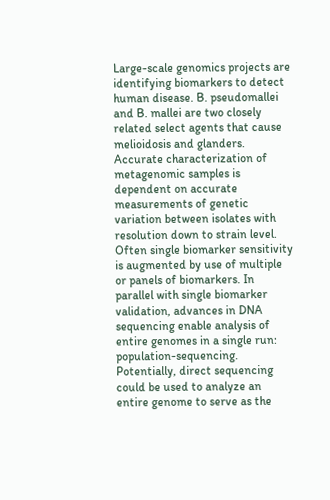Large-scale genomics projects are identifying biomarkers to detect human disease. B. pseudomallei and B. mallei are two closely related select agents that cause melioidosis and glanders. Accurate characterization of metagenomic samples is dependent on accurate measurements of genetic variation between isolates with resolution down to strain level. Often single biomarker sensitivity is augmented by use of multiple or panels of biomarkers. In parallel with single biomarker validation, advances in DNA sequencing enable analysis of entire genomes in a single run: population-sequencing. Potentially, direct sequencing could be used to analyze an entire genome to serve as the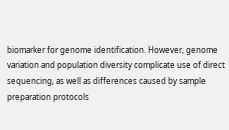biomarker for genome identification. However, genome variation and population diversity complicate use of direct sequencing, as well as differences caused by sample preparation protocols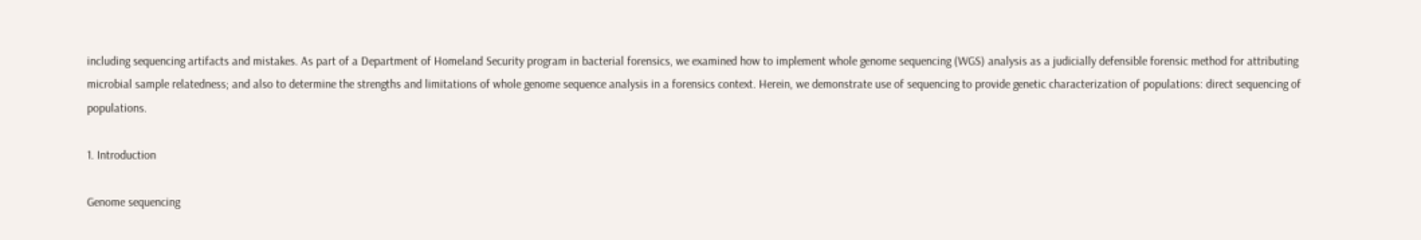including sequencing artifacts and mistakes. As part of a Department of Homeland Security program in bacterial forensics, we examined how to implement whole genome sequencing (WGS) analysis as a judicially defensible forensic method for attributing microbial sample relatedness; and also to determine the strengths and limitations of whole genome sequence analysis in a forensics context. Herein, we demonstrate use of sequencing to provide genetic characterization of populations: direct sequencing of populations.

1. Introduction

Genome sequencing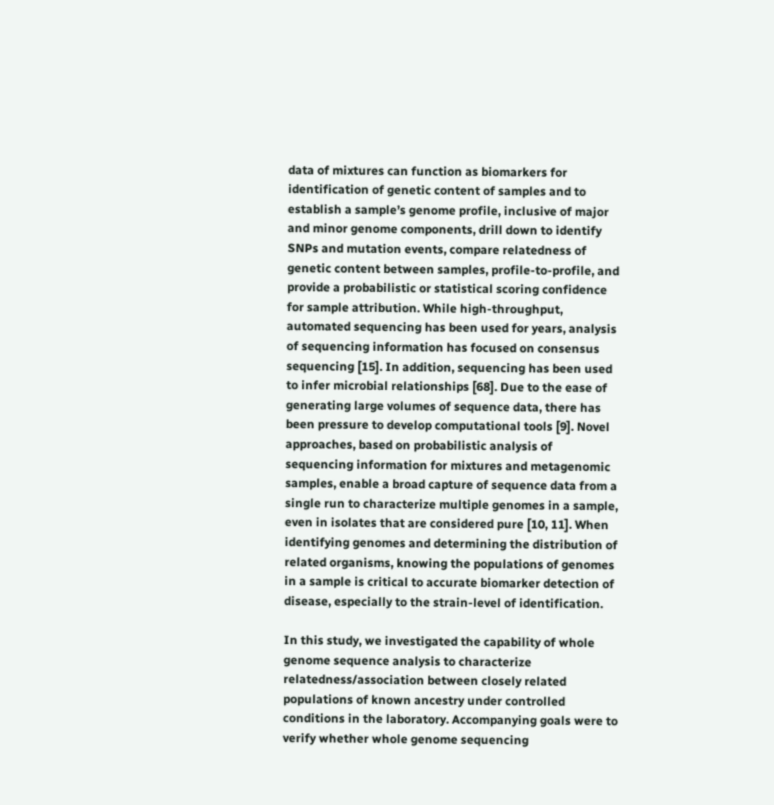data of mixtures can function as biomarkers for identification of genetic content of samples and to establish a sample’s genome profile, inclusive of major and minor genome components, drill down to identify SNPs and mutation events, compare relatedness of genetic content between samples, profile-to-profile, and provide a probabilistic or statistical scoring confidence for sample attribution. While high-throughput, automated sequencing has been used for years, analysis of sequencing information has focused on consensus sequencing [15]. In addition, sequencing has been used to infer microbial relationships [68]. Due to the ease of generating large volumes of sequence data, there has been pressure to develop computational tools [9]. Novel approaches, based on probabilistic analysis of sequencing information for mixtures and metagenomic samples, enable a broad capture of sequence data from a single run to characterize multiple genomes in a sample, even in isolates that are considered pure [10, 11]. When identifying genomes and determining the distribution of related organisms, knowing the populations of genomes in a sample is critical to accurate biomarker detection of disease, especially to the strain-level of identification.

In this study, we investigated the capability of whole genome sequence analysis to characterize relatedness/association between closely related populations of known ancestry under controlled conditions in the laboratory. Accompanying goals were to verify whether whole genome sequencing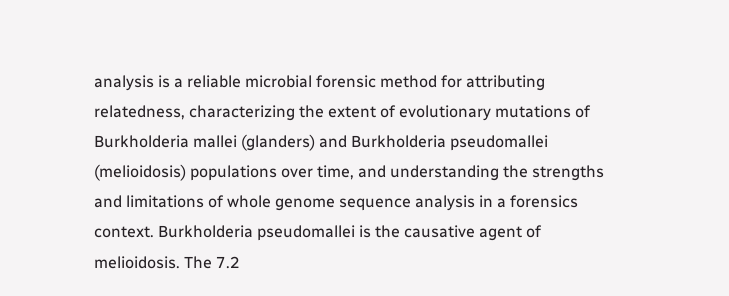analysis is a reliable microbial forensic method for attributing relatedness, characterizing the extent of evolutionary mutations of Burkholderia mallei (glanders) and Burkholderia pseudomallei (melioidosis) populations over time, and understanding the strengths and limitations of whole genome sequence analysis in a forensics context. Burkholderia pseudomallei is the causative agent of melioidosis. The 7.2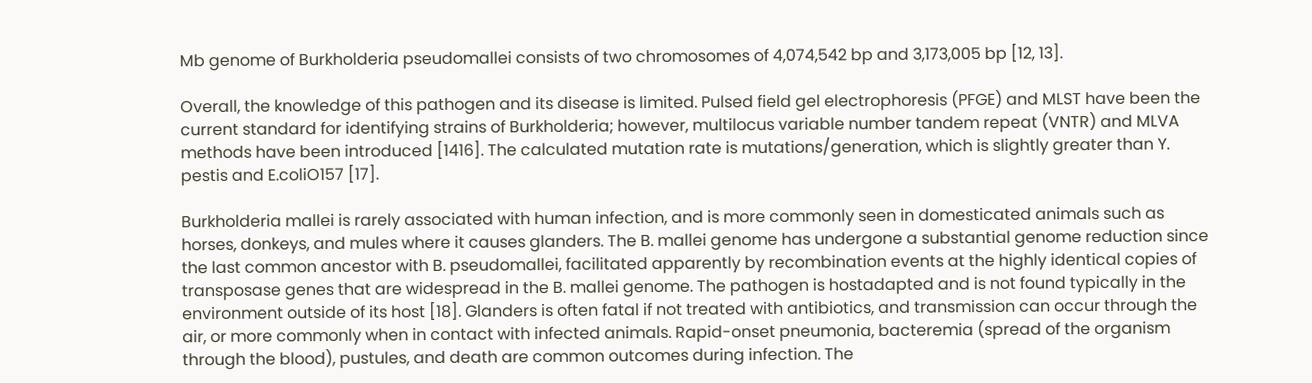Mb genome of Burkholderia pseudomallei consists of two chromosomes of 4,074,542 bp and 3,173,005 bp [12, 13].

Overall, the knowledge of this pathogen and its disease is limited. Pulsed field gel electrophoresis (PFGE) and MLST have been the current standard for identifying strains of Burkholderia; however, multilocus variable number tandem repeat (VNTR) and MLVA methods have been introduced [1416]. The calculated mutation rate is mutations/generation, which is slightly greater than Y. pestis and E.coliO157 [17].

Burkholderia mallei is rarely associated with human infection, and is more commonly seen in domesticated animals such as horses, donkeys, and mules where it causes glanders. The B. mallei genome has undergone a substantial genome reduction since the last common ancestor with B. pseudomallei, facilitated apparently by recombination events at the highly identical copies of transposase genes that are widespread in the B. mallei genome. The pathogen is hostadapted and is not found typically in the environment outside of its host [18]. Glanders is often fatal if not treated with antibiotics, and transmission can occur through the air, or more commonly when in contact with infected animals. Rapid-onset pneumonia, bacteremia (spread of the organism through the blood), pustules, and death are common outcomes during infection. The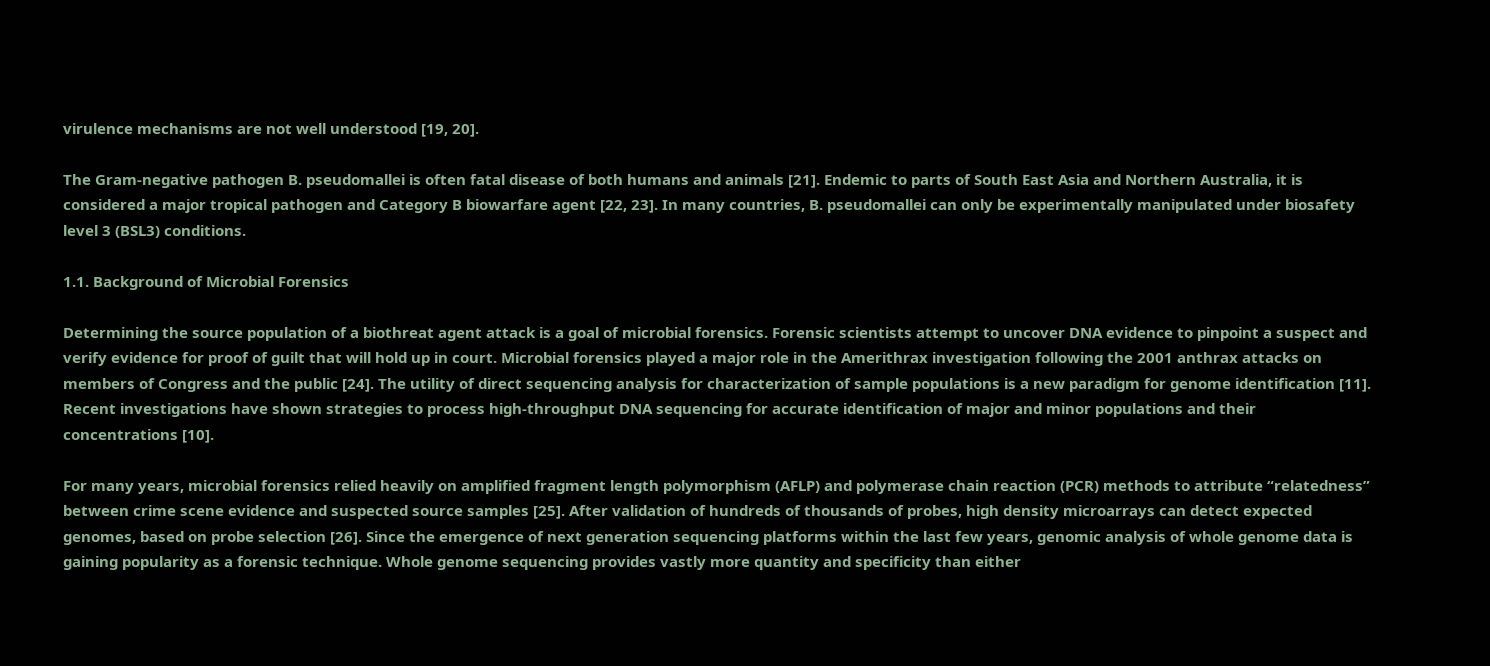virulence mechanisms are not well understood [19, 20].

The Gram-negative pathogen B. pseudomallei is often fatal disease of both humans and animals [21]. Endemic to parts of South East Asia and Northern Australia, it is considered a major tropical pathogen and Category B biowarfare agent [22, 23]. In many countries, B. pseudomallei can only be experimentally manipulated under biosafety level 3 (BSL3) conditions.

1.1. Background of Microbial Forensics

Determining the source population of a biothreat agent attack is a goal of microbial forensics. Forensic scientists attempt to uncover DNA evidence to pinpoint a suspect and verify evidence for proof of guilt that will hold up in court. Microbial forensics played a major role in the Amerithrax investigation following the 2001 anthrax attacks on members of Congress and the public [24]. The utility of direct sequencing analysis for characterization of sample populations is a new paradigm for genome identification [11]. Recent investigations have shown strategies to process high-throughput DNA sequencing for accurate identification of major and minor populations and their concentrations [10].

For many years, microbial forensics relied heavily on amplified fragment length polymorphism (AFLP) and polymerase chain reaction (PCR) methods to attribute “relatedness” between crime scene evidence and suspected source samples [25]. After validation of hundreds of thousands of probes, high density microarrays can detect expected genomes, based on probe selection [26]. Since the emergence of next generation sequencing platforms within the last few years, genomic analysis of whole genome data is gaining popularity as a forensic technique. Whole genome sequencing provides vastly more quantity and specificity than either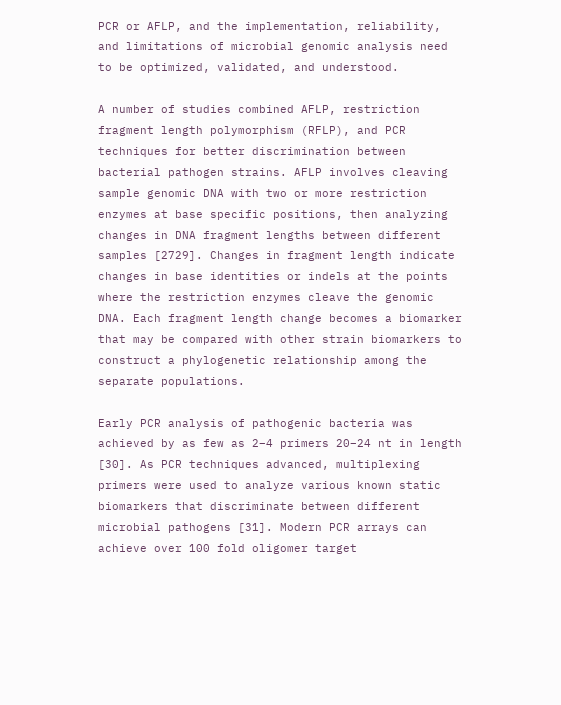PCR or AFLP, and the implementation, reliability, and limitations of microbial genomic analysis need to be optimized, validated, and understood.

A number of studies combined AFLP, restriction fragment length polymorphism (RFLP), and PCR techniques for better discrimination between bacterial pathogen strains. AFLP involves cleaving sample genomic DNA with two or more restriction enzymes at base specific positions, then analyzing changes in DNA fragment lengths between different samples [2729]. Changes in fragment length indicate changes in base identities or indels at the points where the restriction enzymes cleave the genomic DNA. Each fragment length change becomes a biomarker that may be compared with other strain biomarkers to construct a phylogenetic relationship among the separate populations.

Early PCR analysis of pathogenic bacteria was achieved by as few as 2–4 primers 20–24 nt in length [30]. As PCR techniques advanced, multiplexing primers were used to analyze various known static biomarkers that discriminate between different microbial pathogens [31]. Modern PCR arrays can achieve over 100 fold oligomer target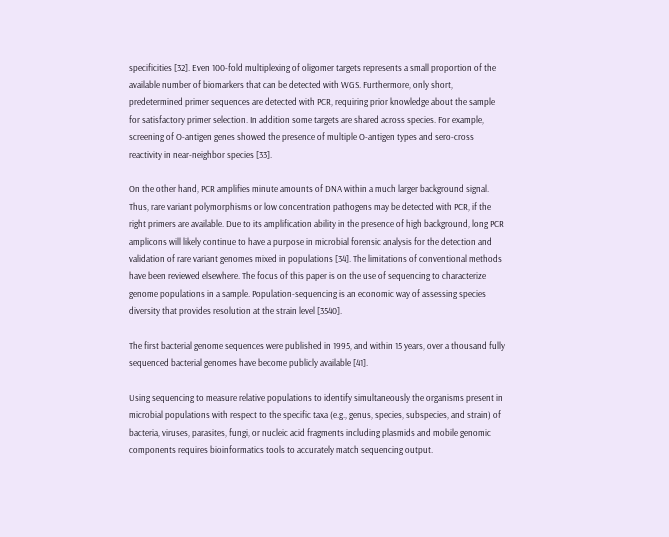specificities [32]. Even 100-fold multiplexing of oligomer targets represents a small proportion of the available number of biomarkers that can be detected with WGS. Furthermore, only short, predetermined primer sequences are detected with PCR, requiring prior knowledge about the sample for satisfactory primer selection. In addition some targets are shared across species. For example, screening of O-antigen genes showed the presence of multiple O-antigen types and sero-cross reactivity in near-neighbor species [33].

On the other hand, PCR amplifies minute amounts of DNA within a much larger background signal. Thus, rare variant polymorphisms or low concentration pathogens may be detected with PCR, if the right primers are available. Due to its amplification ability in the presence of high background, long PCR amplicons will likely continue to have a purpose in microbial forensic analysis for the detection and validation of rare variant genomes mixed in populations [34]. The limitations of conventional methods have been reviewed elsewhere. The focus of this paper is on the use of sequencing to characterize genome populations in a sample. Population-sequencing is an economic way of assessing species diversity that provides resolution at the strain level [3540].

The first bacterial genome sequences were published in 1995, and within 15 years, over a thousand fully sequenced bacterial genomes have become publicly available [41].

Using sequencing to measure relative populations to identify simultaneously the organisms present in microbial populations with respect to the specific taxa (e.g., genus, species, subspecies, and strain) of bacteria, viruses, parasites, fungi, or nucleic acid fragments including plasmids and mobile genomic components requires bioinformatics tools to accurately match sequencing output.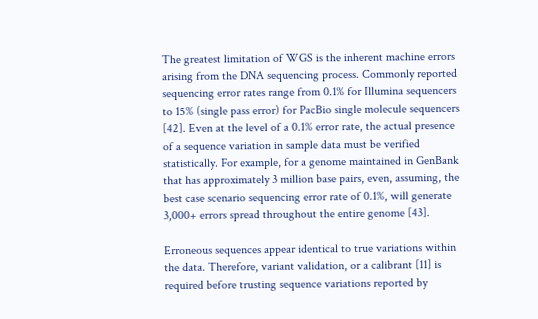The greatest limitation of WGS is the inherent machine errors arising from the DNA sequencing process. Commonly reported sequencing error rates range from 0.1% for Illumina sequencers to 15% (single pass error) for PacBio single molecule sequencers [42]. Even at the level of a 0.1% error rate, the actual presence of a sequence variation in sample data must be verified statistically. For example, for a genome maintained in GenBank that has approximately 3 million base pairs, even, assuming, the best case scenario sequencing error rate of 0.1%, will generate 3,000+ errors spread throughout the entire genome [43].

Erroneous sequences appear identical to true variations within the data. Therefore, variant validation, or a calibrant [11] is required before trusting sequence variations reported by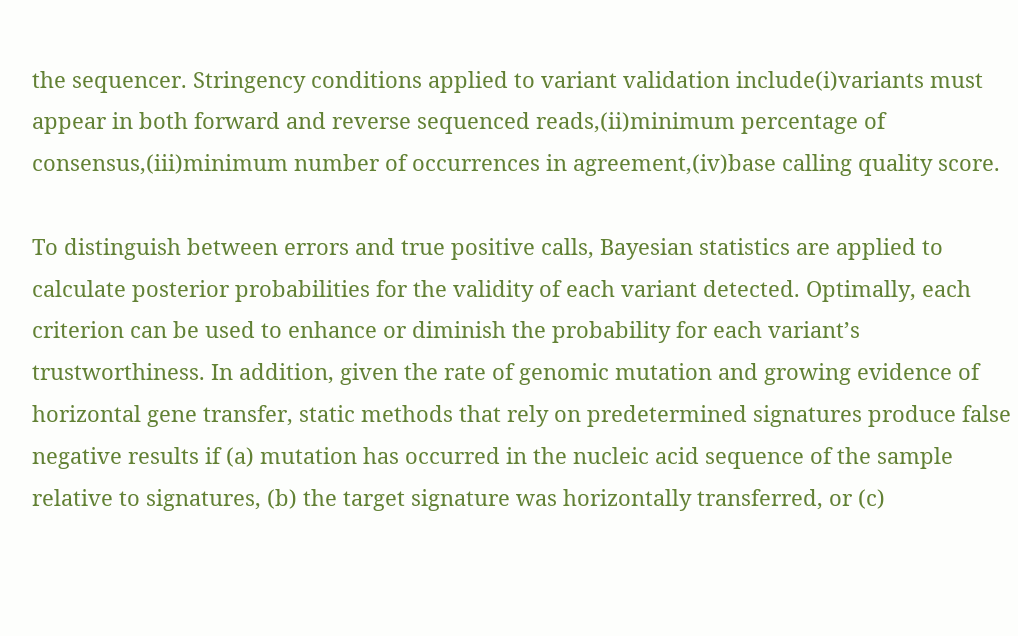the sequencer. Stringency conditions applied to variant validation include(i)variants must appear in both forward and reverse sequenced reads,(ii)minimum percentage of consensus,(iii)minimum number of occurrences in agreement,(iv)base calling quality score.

To distinguish between errors and true positive calls, Bayesian statistics are applied to calculate posterior probabilities for the validity of each variant detected. Optimally, each criterion can be used to enhance or diminish the probability for each variant’s trustworthiness. In addition, given the rate of genomic mutation and growing evidence of horizontal gene transfer, static methods that rely on predetermined signatures produce false negative results if (a) mutation has occurred in the nucleic acid sequence of the sample relative to signatures, (b) the target signature was horizontally transferred, or (c)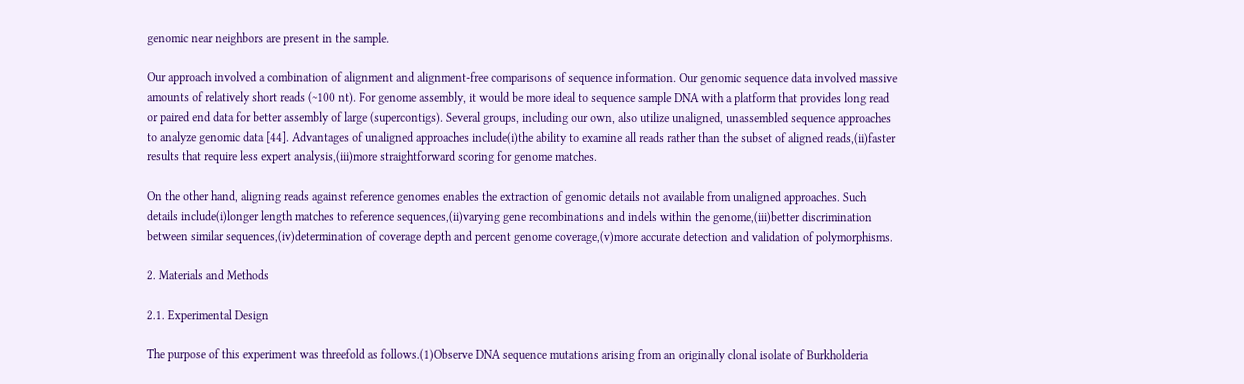genomic near neighbors are present in the sample.

Our approach involved a combination of alignment and alignment-free comparisons of sequence information. Our genomic sequence data involved massive amounts of relatively short reads (~100 nt). For genome assembly, it would be more ideal to sequence sample DNA with a platform that provides long read or paired end data for better assembly of large (supercontigs). Several groups, including our own, also utilize unaligned, unassembled sequence approaches to analyze genomic data [44]. Advantages of unaligned approaches include(i)the ability to examine all reads rather than the subset of aligned reads,(ii)faster results that require less expert analysis,(iii)more straightforward scoring for genome matches.

On the other hand, aligning reads against reference genomes enables the extraction of genomic details not available from unaligned approaches. Such details include(i)longer length matches to reference sequences,(ii)varying gene recombinations and indels within the genome,(iii)better discrimination between similar sequences,(iv)determination of coverage depth and percent genome coverage,(v)more accurate detection and validation of polymorphisms.

2. Materials and Methods

2.1. Experimental Design

The purpose of this experiment was threefold as follows.(1)Observe DNA sequence mutations arising from an originally clonal isolate of Burkholderia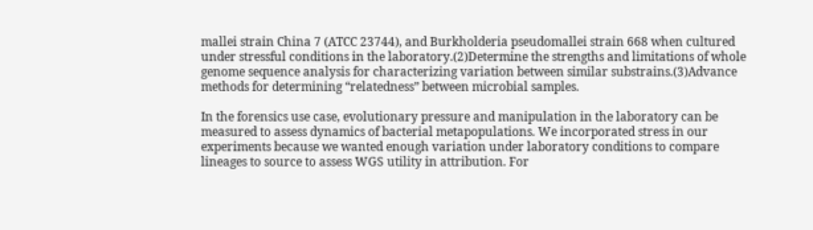mallei strain China 7 (ATCC 23744), and Burkholderia pseudomallei strain 668 when cultured under stressful conditions in the laboratory.(2)Determine the strengths and limitations of whole genome sequence analysis for characterizing variation between similar substrains.(3)Advance methods for determining “relatedness” between microbial samples.

In the forensics use case, evolutionary pressure and manipulation in the laboratory can be measured to assess dynamics of bacterial metapopulations. We incorporated stress in our experiments because we wanted enough variation under laboratory conditions to compare lineages to source to assess WGS utility in attribution. For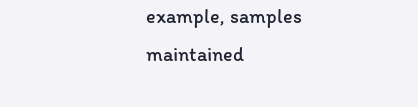example, samples maintained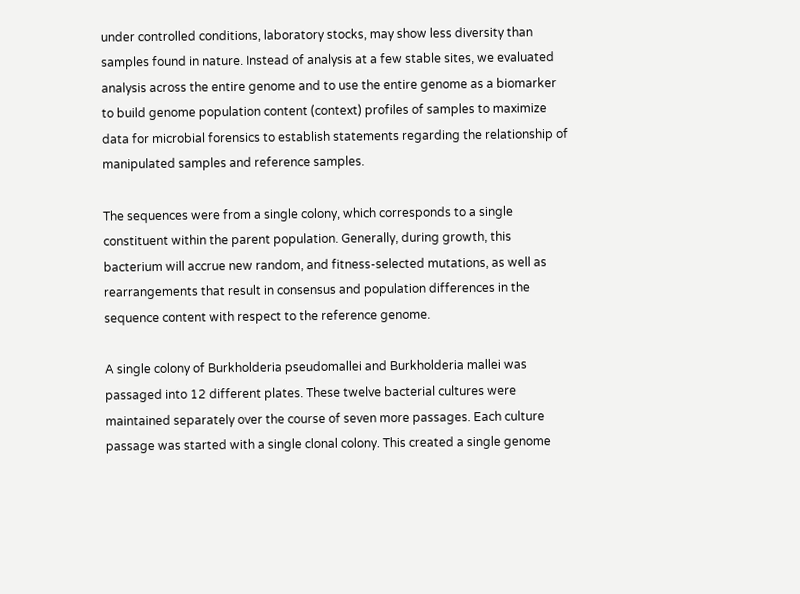under controlled conditions, laboratory stocks, may show less diversity than samples found in nature. Instead of analysis at a few stable sites, we evaluated analysis across the entire genome and to use the entire genome as a biomarker to build genome population content (context) profiles of samples to maximize data for microbial forensics to establish statements regarding the relationship of manipulated samples and reference samples.

The sequences were from a single colony, which corresponds to a single constituent within the parent population. Generally, during growth, this bacterium will accrue new random, and fitness-selected mutations, as well as rearrangements that result in consensus and population differences in the sequence content with respect to the reference genome.

A single colony of Burkholderia pseudomallei and Burkholderia mallei was passaged into 12 different plates. These twelve bacterial cultures were maintained separately over the course of seven more passages. Each culture passage was started with a single clonal colony. This created a single genome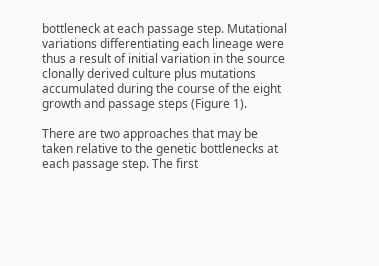bottleneck at each passage step. Mutational variations differentiating each lineage were thus a result of initial variation in the source clonally derived culture plus mutations accumulated during the course of the eight growth and passage steps (Figure 1).

There are two approaches that may be taken relative to the genetic bottlenecks at each passage step. The first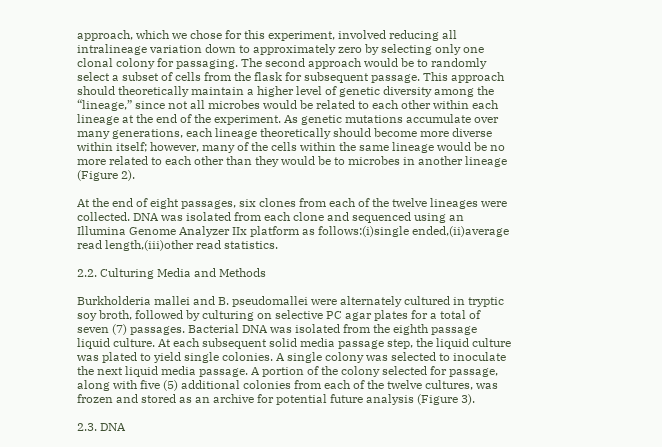approach, which we chose for this experiment, involved reducing all intralineage variation down to approximately zero by selecting only one clonal colony for passaging. The second approach would be to randomly select a subset of cells from the flask for subsequent passage. This approach should theoretically maintain a higher level of genetic diversity among the “lineage,” since not all microbes would be related to each other within each lineage at the end of the experiment. As genetic mutations accumulate over many generations, each lineage theoretically should become more diverse within itself; however, many of the cells within the same lineage would be no more related to each other than they would be to microbes in another lineage (Figure 2).

At the end of eight passages, six clones from each of the twelve lineages were collected. DNA was isolated from each clone and sequenced using an Illumina Genome Analyzer IIx platform as follows:(i)single ended,(ii)average read length,(iii)other read statistics.

2.2. Culturing Media and Methods

Burkholderia mallei and B. pseudomallei were alternately cultured in tryptic soy broth, followed by culturing on selective PC agar plates for a total of seven (7) passages. Bacterial DNA was isolated from the eighth passage liquid culture. At each subsequent solid media passage step, the liquid culture was plated to yield single colonies. A single colony was selected to inoculate the next liquid media passage. A portion of the colony selected for passage, along with five (5) additional colonies from each of the twelve cultures, was frozen and stored as an archive for potential future analysis (Figure 3).

2.3. DNA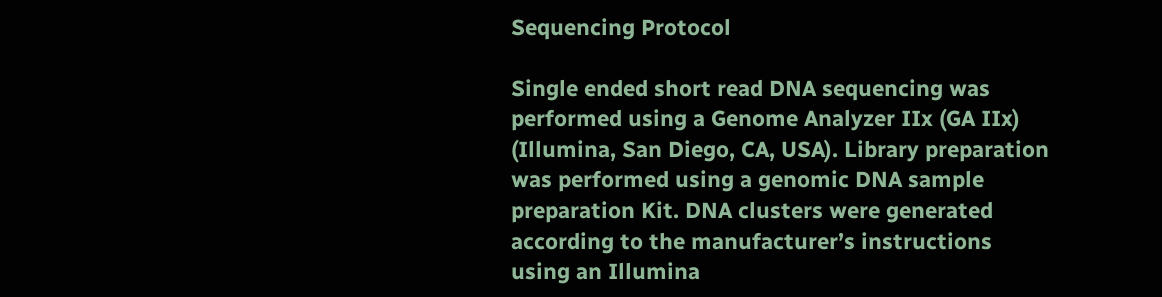Sequencing Protocol

Single ended short read DNA sequencing was performed using a Genome Analyzer IIx (GA IIx) (Illumina, San Diego, CA, USA). Library preparation was performed using a genomic DNA sample preparation Kit. DNA clusters were generated according to the manufacturer’s instructions using an Illumina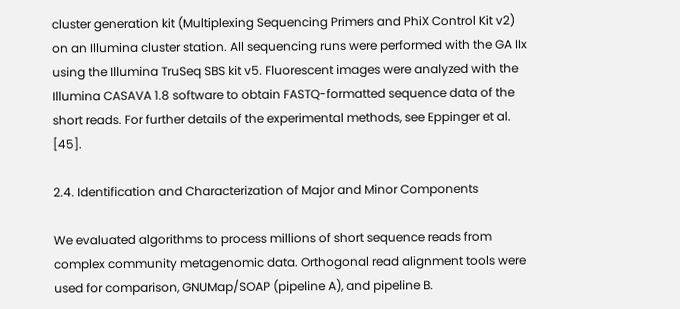cluster generation kit (Multiplexing Sequencing Primers and PhiX Control Kit v2) on an Illumina cluster station. All sequencing runs were performed with the GA IIx using the Illumina TruSeq SBS kit v5. Fluorescent images were analyzed with the Illumina CASAVA 1.8 software to obtain FASTQ-formatted sequence data of the short reads. For further details of the experimental methods, see Eppinger et al. [45].

2.4. Identification and Characterization of Major and Minor Components

We evaluated algorithms to process millions of short sequence reads from complex community metagenomic data. Orthogonal read alignment tools were used for comparison, GNUMap/SOAP (pipeline A), and pipeline B.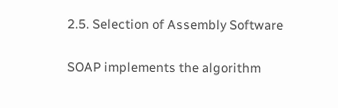2.5. Selection of Assembly Software

SOAP implements the algorithm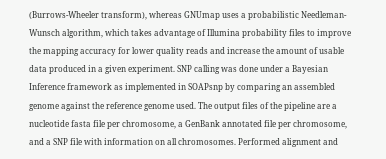(Burrows-Wheeler transform), whereas GNUmap uses a probabilistic Needleman-Wunsch algorithm, which takes advantage of Illumina probability files to improve the mapping accuracy for lower quality reads and increase the amount of usable data produced in a given experiment. SNP calling was done under a Bayesian Inference framework as implemented in SOAPsnp by comparing an assembled genome against the reference genome used. The output files of the pipeline are a nucleotide fasta file per chromosome, a GenBank annotated file per chromosome, and a SNP file with information on all chromosomes. Performed alignment and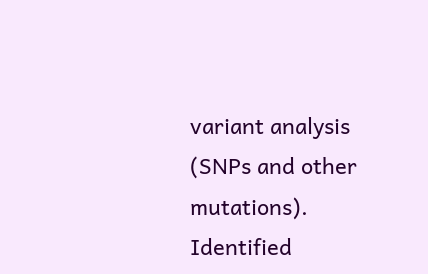variant analysis (SNPs and other mutations). Identified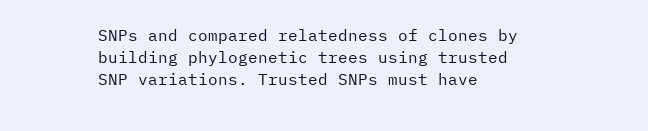SNPs and compared relatedness of clones by building phylogenetic trees using trusted SNP variations. Trusted SNPs must have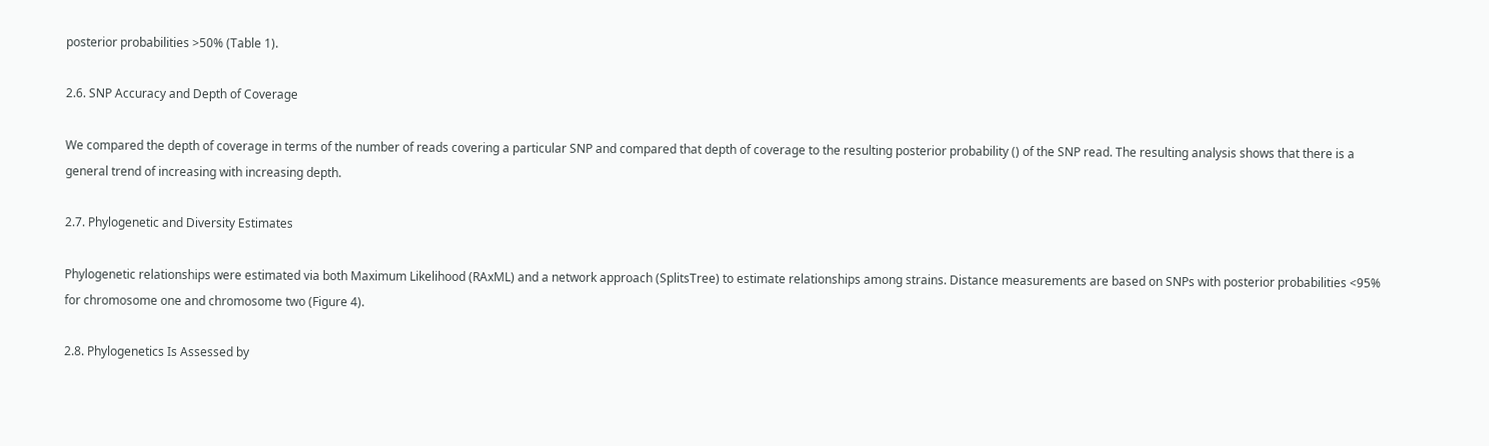posterior probabilities >50% (Table 1).

2.6. SNP Accuracy and Depth of Coverage

We compared the depth of coverage in terms of the number of reads covering a particular SNP and compared that depth of coverage to the resulting posterior probability () of the SNP read. The resulting analysis shows that there is a general trend of increasing with increasing depth.

2.7. Phylogenetic and Diversity Estimates

Phylogenetic relationships were estimated via both Maximum Likelihood (RAxML) and a network approach (SplitsTree) to estimate relationships among strains. Distance measurements are based on SNPs with posterior probabilities <95% for chromosome one and chromosome two (Figure 4).

2.8. Phylogenetics Is Assessed by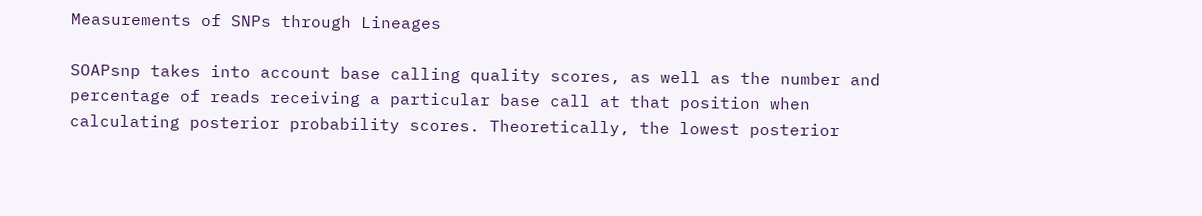Measurements of SNPs through Lineages

SOAPsnp takes into account base calling quality scores, as well as the number and percentage of reads receiving a particular base call at that position when calculating posterior probability scores. Theoretically, the lowest posterior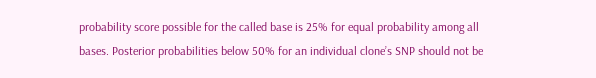probability score possible for the called base is 25% for equal probability among all bases. Posterior probabilities below 50% for an individual clone’s SNP should not be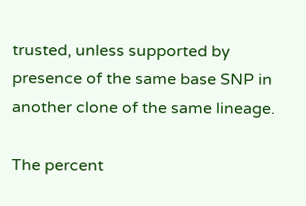trusted, unless supported by presence of the same base SNP in another clone of the same lineage.

The percent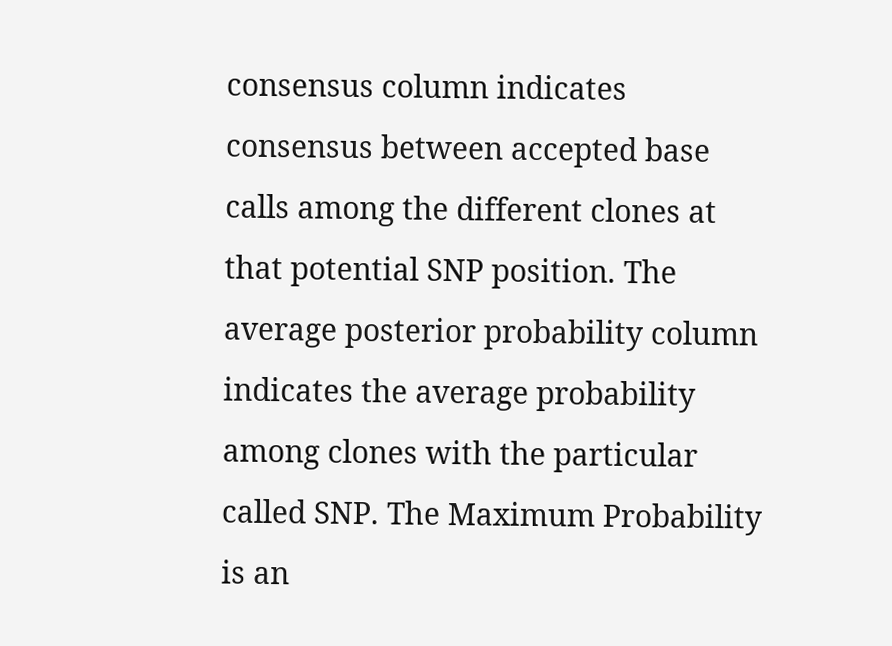consensus column indicates consensus between accepted base calls among the different clones at that potential SNP position. The average posterior probability column indicates the average probability among clones with the particular called SNP. The Maximum Probability is an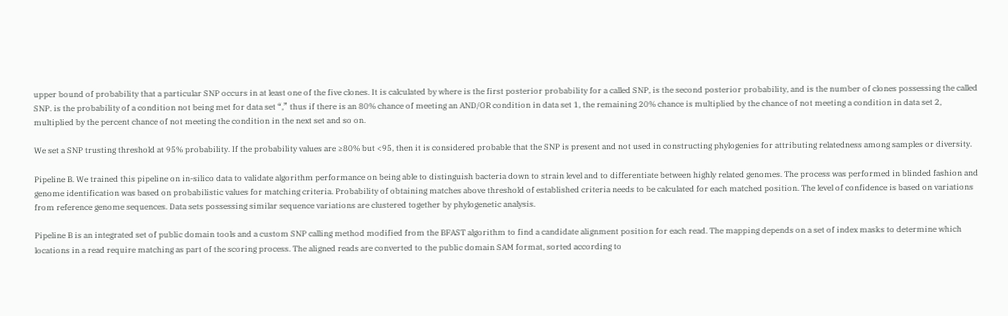upper bound of probability that a particular SNP occurs in at least one of the five clones. It is calculated by where is the first posterior probability for a called SNP, is the second posterior probability, and is the number of clones possessing the called SNP. is the probability of a condition not being met for data set “,” thus if there is an 80% chance of meeting an AND/OR condition in data set 1, the remaining 20% chance is multiplied by the chance of not meeting a condition in data set 2, multiplied by the percent chance of not meeting the condition in the next set and so on.

We set a SNP trusting threshold at 95% probability. If the probability values are ≥80% but <95, then it is considered probable that the SNP is present and not used in constructing phylogenies for attributing relatedness among samples or diversity.

Pipeline B. We trained this pipeline on in-silico data to validate algorithm performance on being able to distinguish bacteria down to strain level and to differentiate between highly related genomes. The process was performed in blinded fashion and genome identification was based on probabilistic values for matching criteria. Probability of obtaining matches above threshold of established criteria needs to be calculated for each matched position. The level of confidence is based on variations from reference genome sequences. Data sets possessing similar sequence variations are clustered together by phylogenetic analysis.

Pipeline B is an integrated set of public domain tools and a custom SNP calling method modified from the BFAST algorithm to find a candidate alignment position for each read. The mapping depends on a set of index masks to determine which locations in a read require matching as part of the scoring process. The aligned reads are converted to the public domain SAM format, sorted according to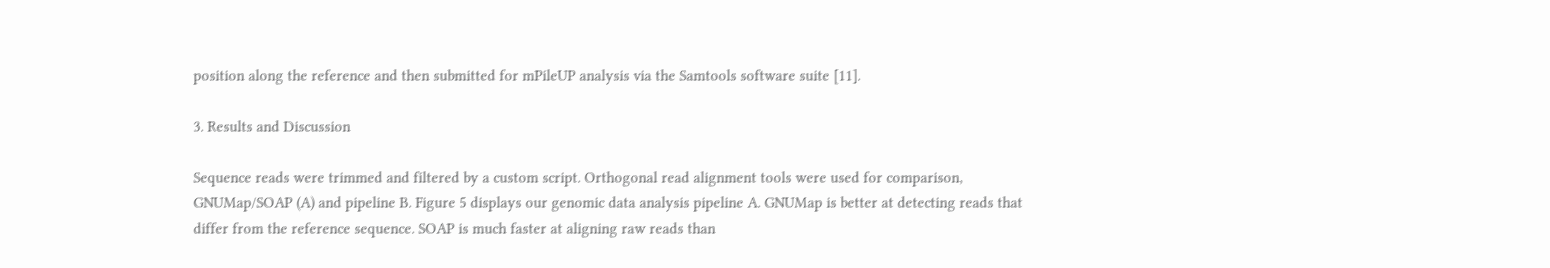position along the reference and then submitted for mPileUP analysis via the Samtools software suite [11].

3. Results and Discussion

Sequence reads were trimmed and filtered by a custom script. Orthogonal read alignment tools were used for comparison, GNUMap/SOAP (A) and pipeline B. Figure 5 displays our genomic data analysis pipeline A. GNUMap is better at detecting reads that differ from the reference sequence. SOAP is much faster at aligning raw reads than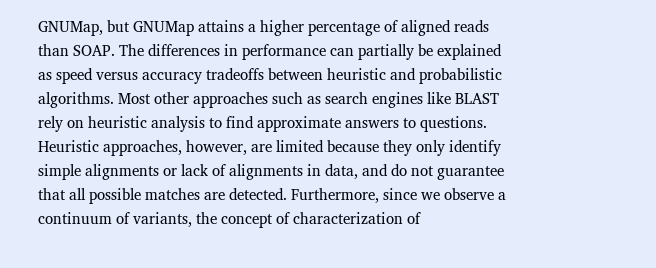GNUMap, but GNUMap attains a higher percentage of aligned reads than SOAP. The differences in performance can partially be explained as speed versus accuracy tradeoffs between heuristic and probabilistic algorithms. Most other approaches such as search engines like BLAST rely on heuristic analysis to find approximate answers to questions. Heuristic approaches, however, are limited because they only identify simple alignments or lack of alignments in data, and do not guarantee that all possible matches are detected. Furthermore, since we observe a continuum of variants, the concept of characterization of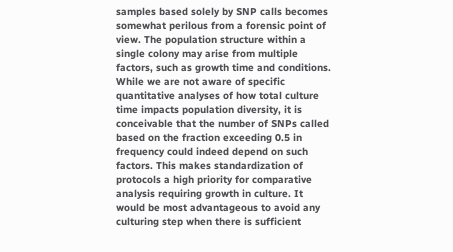samples based solely by SNP calls becomes somewhat perilous from a forensic point of view. The population structure within a single colony may arise from multiple factors, such as growth time and conditions. While we are not aware of specific quantitative analyses of how total culture time impacts population diversity, it is conceivable that the number of SNPs called based on the fraction exceeding 0.5 in frequency could indeed depend on such factors. This makes standardization of protocols a high priority for comparative analysis requiring growth in culture. It would be most advantageous to avoid any culturing step when there is sufficient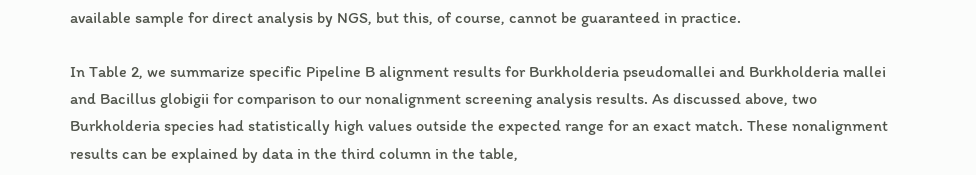available sample for direct analysis by NGS, but this, of course, cannot be guaranteed in practice.

In Table 2, we summarize specific Pipeline B alignment results for Burkholderia pseudomallei and Burkholderia mallei and Bacillus globigii for comparison to our nonalignment screening analysis results. As discussed above, two Burkholderia species had statistically high values outside the expected range for an exact match. These nonalignment results can be explained by data in the third column in the table,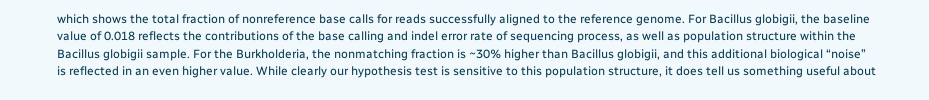which shows the total fraction of nonreference base calls for reads successfully aligned to the reference genome. For Bacillus globigii, the baseline value of 0.018 reflects the contributions of the base calling and indel error rate of sequencing process, as well as population structure within the Bacillus globigii sample. For the Burkholderia, the nonmatching fraction is ~30% higher than Bacillus globigii, and this additional biological “noise” is reflected in an even higher value. While clearly our hypothesis test is sensitive to this population structure, it does tell us something useful about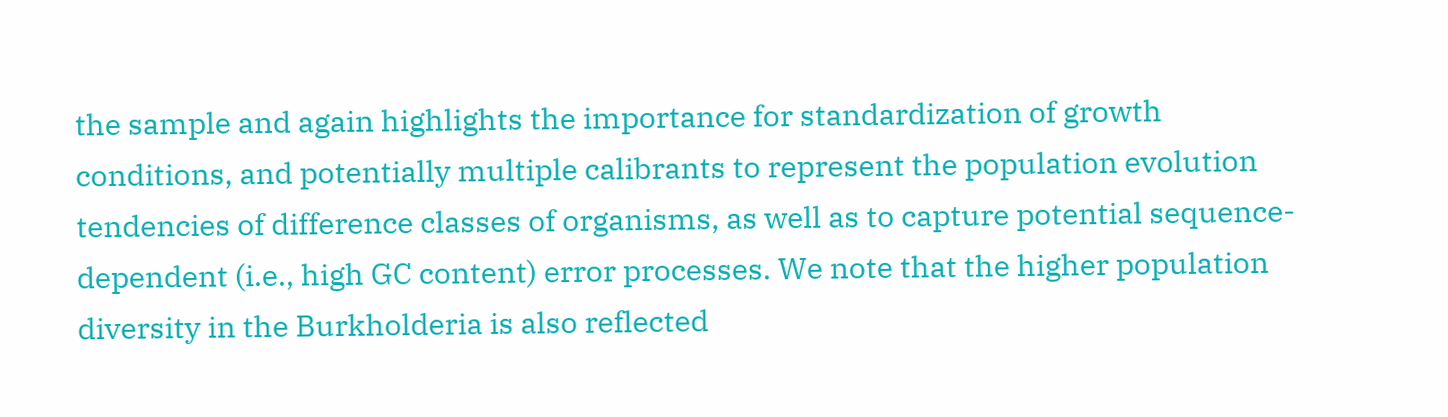the sample and again highlights the importance for standardization of growth conditions, and potentially multiple calibrants to represent the population evolution tendencies of difference classes of organisms, as well as to capture potential sequence-dependent (i.e., high GC content) error processes. We note that the higher population diversity in the Burkholderia is also reflected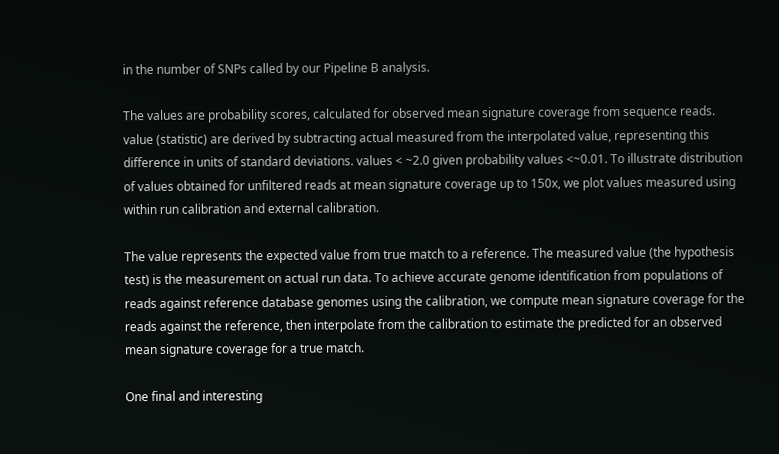in the number of SNPs called by our Pipeline B analysis.

The values are probability scores, calculated for observed mean signature coverage from sequence reads. value (statistic) are derived by subtracting actual measured from the interpolated value, representing this difference in units of standard deviations. values < ~2.0 given probability values <~0.01. To illustrate distribution of values obtained for unfiltered reads at mean signature coverage up to 150x, we plot values measured using within run calibration and external calibration.

The value represents the expected value from true match to a reference. The measured value (the hypothesis test) is the measurement on actual run data. To achieve accurate genome identification from populations of reads against reference database genomes using the calibration, we compute mean signature coverage for the reads against the reference, then interpolate from the calibration to estimate the predicted for an observed mean signature coverage for a true match.

One final and interesting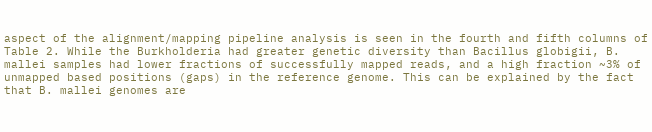aspect of the alignment/mapping pipeline analysis is seen in the fourth and fifth columns of Table 2. While the Burkholderia had greater genetic diversity than Bacillus globigii, B. mallei samples had lower fractions of successfully mapped reads, and a high fraction ~3% of unmapped based positions (gaps) in the reference genome. This can be explained by the fact that B. mallei genomes are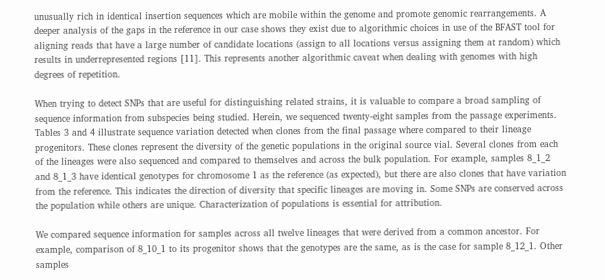unusually rich in identical insertion sequences which are mobile within the genome and promote genomic rearrangements. A deeper analysis of the gaps in the reference in our case shows they exist due to algorithmic choices in use of the BFAST tool for aligning reads that have a large number of candidate locations (assign to all locations versus assigning them at random) which results in underrepresented regions [11]. This represents another algorithmic caveat when dealing with genomes with high degrees of repetition.

When trying to detect SNPs that are useful for distinguishing related strains, it is valuable to compare a broad sampling of sequence information from subspecies being studied. Herein, we sequenced twenty-eight samples from the passage experiments. Tables 3 and 4 illustrate sequence variation detected when clones from the final passage where compared to their lineage progenitors. These clones represent the diversity of the genetic populations in the original source vial. Several clones from each of the lineages were also sequenced and compared to themselves and across the bulk population. For example, samples 8_1_2 and 8_1_3 have identical genotypes for chromosome 1 as the reference (as expected), but there are also clones that have variation from the reference. This indicates the direction of diversity that specific lineages are moving in. Some SNPs are conserved across the population while others are unique. Characterization of populations is essential for attribution.

We compared sequence information for samples across all twelve lineages that were derived from a common ancestor. For example, comparison of 8_10_1 to its progenitor shows that the genotypes are the same, as is the case for sample 8_12_1. Other samples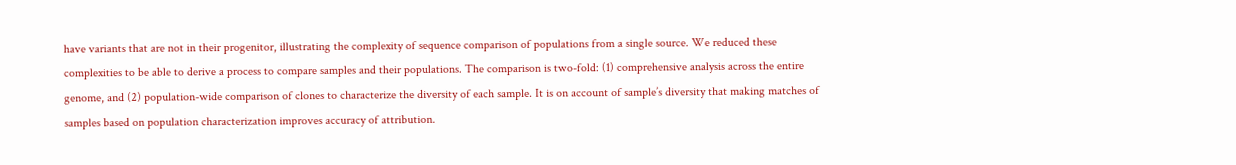have variants that are not in their progenitor, illustrating the complexity of sequence comparison of populations from a single source. We reduced these complexities to be able to derive a process to compare samples and their populations. The comparison is two-fold: (1) comprehensive analysis across the entire genome, and (2) population-wide comparison of clones to characterize the diversity of each sample. It is on account of sample’s diversity that making matches of samples based on population characterization improves accuracy of attribution.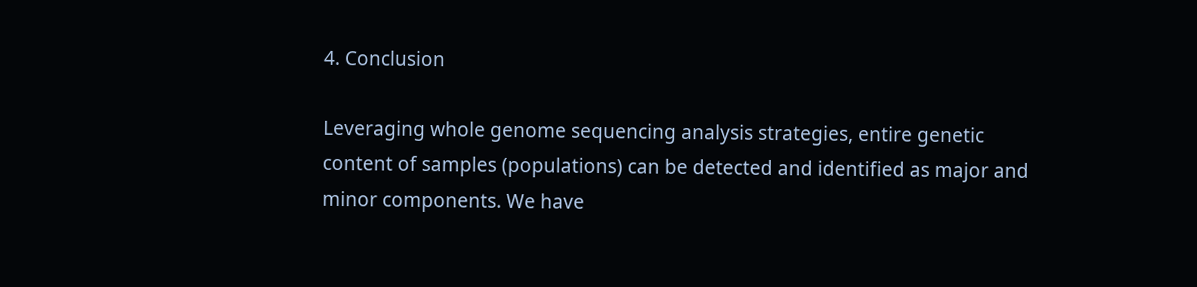4. Conclusion

Leveraging whole genome sequencing analysis strategies, entire genetic content of samples (populations) can be detected and identified as major and minor components. We have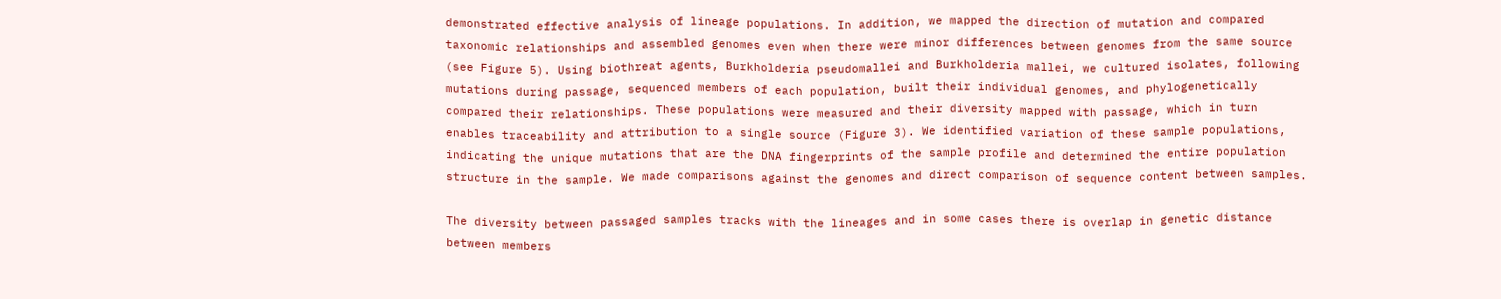demonstrated effective analysis of lineage populations. In addition, we mapped the direction of mutation and compared taxonomic relationships and assembled genomes even when there were minor differences between genomes from the same source (see Figure 5). Using biothreat agents, Burkholderia pseudomallei and Burkholderia mallei, we cultured isolates, following mutations during passage, sequenced members of each population, built their individual genomes, and phylogenetically compared their relationships. These populations were measured and their diversity mapped with passage, which in turn enables traceability and attribution to a single source (Figure 3). We identified variation of these sample populations, indicating the unique mutations that are the DNA fingerprints of the sample profile and determined the entire population structure in the sample. We made comparisons against the genomes and direct comparison of sequence content between samples.

The diversity between passaged samples tracks with the lineages and in some cases there is overlap in genetic distance between members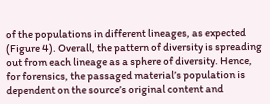of the populations in different lineages, as expected (Figure 4). Overall, the pattern of diversity is spreading out from each lineage as a sphere of diversity. Hence, for forensics, the passaged material’s population is dependent on the source’s original content and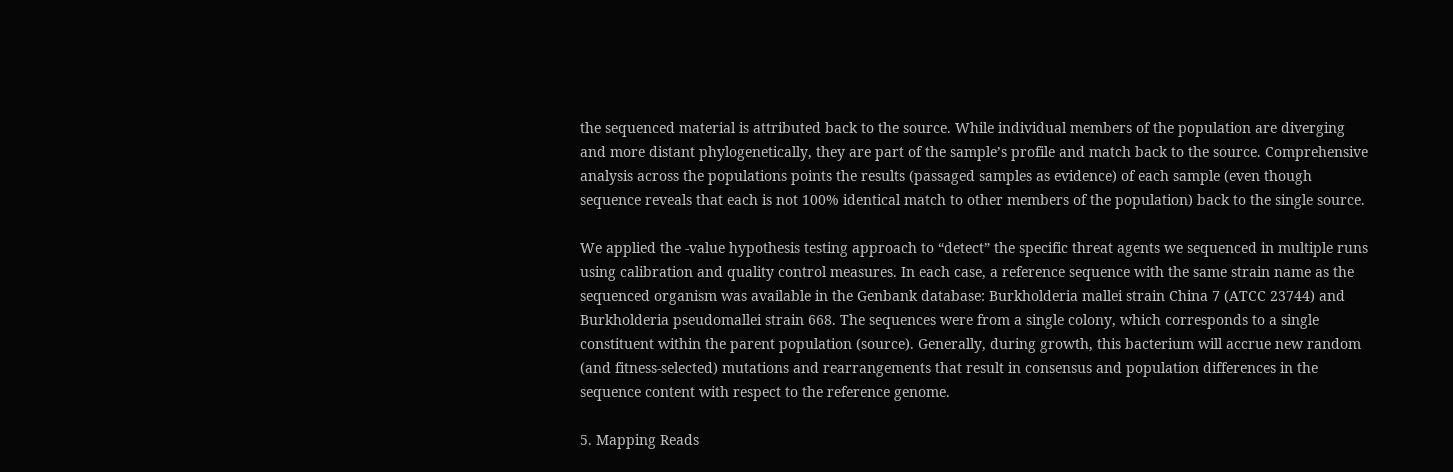the sequenced material is attributed back to the source. While individual members of the population are diverging and more distant phylogenetically, they are part of the sample’s profile and match back to the source. Comprehensive analysis across the populations points the results (passaged samples as evidence) of each sample (even though sequence reveals that each is not 100% identical match to other members of the population) back to the single source.

We applied the -value hypothesis testing approach to “detect” the specific threat agents we sequenced in multiple runs using calibration and quality control measures. In each case, a reference sequence with the same strain name as the sequenced organism was available in the Genbank database: Burkholderia mallei strain China 7 (ATCC 23744) and Burkholderia pseudomallei strain 668. The sequences were from a single colony, which corresponds to a single constituent within the parent population (source). Generally, during growth, this bacterium will accrue new random (and fitness-selected) mutations and rearrangements that result in consensus and population differences in the sequence content with respect to the reference genome.

5. Mapping Reads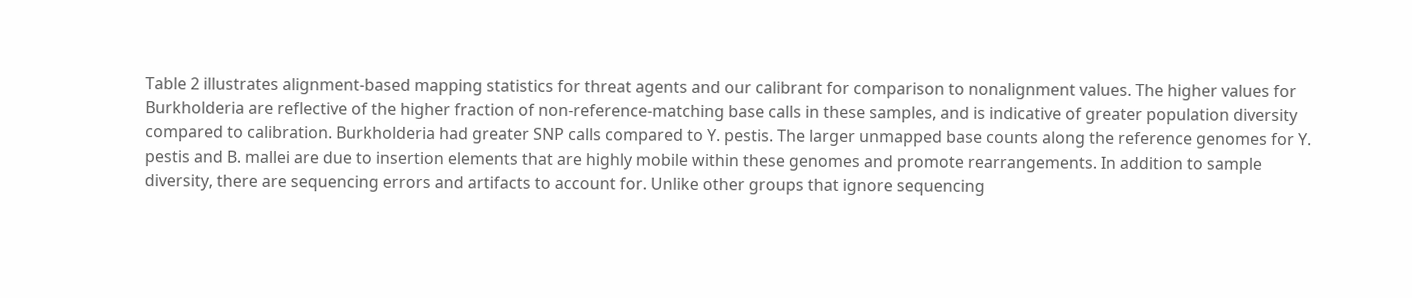Table 2 illustrates alignment-based mapping statistics for threat agents and our calibrant for comparison to nonalignment values. The higher values for Burkholderia are reflective of the higher fraction of non-reference-matching base calls in these samples, and is indicative of greater population diversity compared to calibration. Burkholderia had greater SNP calls compared to Y. pestis. The larger unmapped base counts along the reference genomes for Y. pestis and B. mallei are due to insertion elements that are highly mobile within these genomes and promote rearrangements. In addition to sample diversity, there are sequencing errors and artifacts to account for. Unlike other groups that ignore sequencing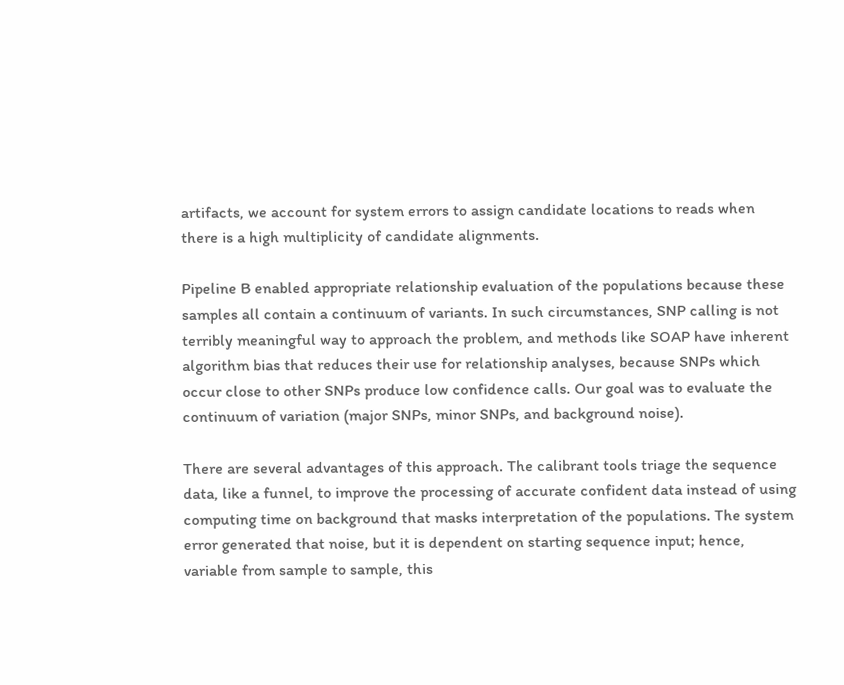artifacts, we account for system errors to assign candidate locations to reads when there is a high multiplicity of candidate alignments.

Pipeline B enabled appropriate relationship evaluation of the populations because these samples all contain a continuum of variants. In such circumstances, SNP calling is not terribly meaningful way to approach the problem, and methods like SOAP have inherent algorithm bias that reduces their use for relationship analyses, because SNPs which occur close to other SNPs produce low confidence calls. Our goal was to evaluate the continuum of variation (major SNPs, minor SNPs, and background noise).

There are several advantages of this approach. The calibrant tools triage the sequence data, like a funnel, to improve the processing of accurate confident data instead of using computing time on background that masks interpretation of the populations. The system error generated that noise, but it is dependent on starting sequence input; hence, variable from sample to sample, this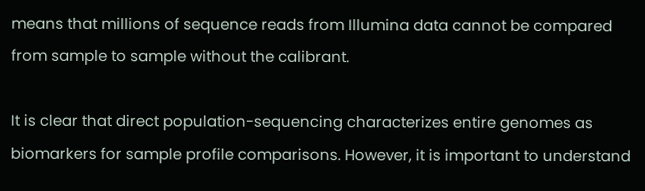means that millions of sequence reads from Illumina data cannot be compared from sample to sample without the calibrant.

It is clear that direct population-sequencing characterizes entire genomes as biomarkers for sample profile comparisons. However, it is important to understand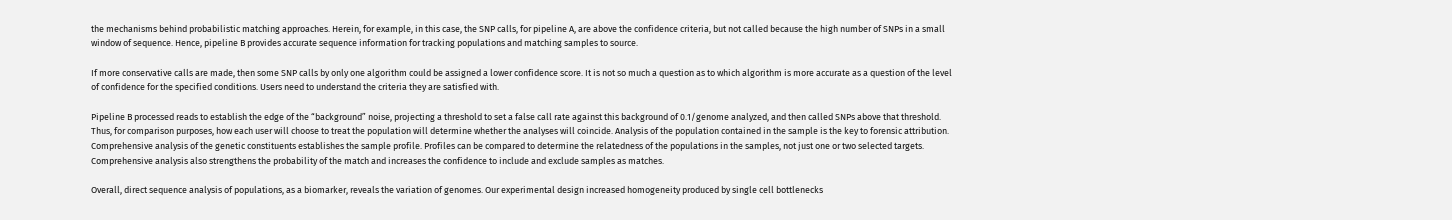the mechanisms behind probabilistic matching approaches. Herein, for example, in this case, the SNP calls, for pipeline A, are above the confidence criteria, but not called because the high number of SNPs in a small window of sequence. Hence, pipeline B provides accurate sequence information for tracking populations and matching samples to source.

If more conservative calls are made, then some SNP calls by only one algorithm could be assigned a lower confidence score. It is not so much a question as to which algorithm is more accurate as a question of the level of confidence for the specified conditions. Users need to understand the criteria they are satisfied with.

Pipeline B processed reads to establish the edge of the “background” noise, projecting a threshold to set a false call rate against this background of 0.1/genome analyzed, and then called SNPs above that threshold. Thus, for comparison purposes, how each user will choose to treat the population will determine whether the analyses will coincide. Analysis of the population contained in the sample is the key to forensic attribution. Comprehensive analysis of the genetic constituents establishes the sample profile. Profiles can be compared to determine the relatedness of the populations in the samples, not just one or two selected targets. Comprehensive analysis also strengthens the probability of the match and increases the confidence to include and exclude samples as matches.

Overall, direct sequence analysis of populations, as a biomarker, reveals the variation of genomes. Our experimental design increased homogeneity produced by single cell bottlenecks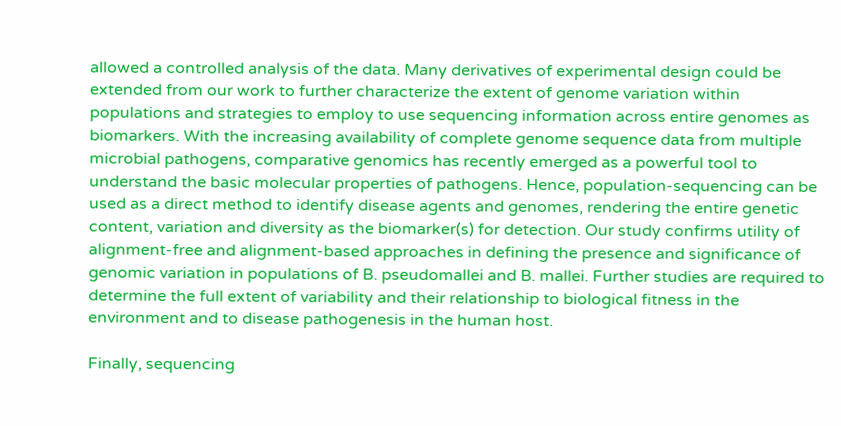allowed a controlled analysis of the data. Many derivatives of experimental design could be extended from our work to further characterize the extent of genome variation within populations and strategies to employ to use sequencing information across entire genomes as biomarkers. With the increasing availability of complete genome sequence data from multiple microbial pathogens, comparative genomics has recently emerged as a powerful tool to understand the basic molecular properties of pathogens. Hence, population-sequencing can be used as a direct method to identify disease agents and genomes, rendering the entire genetic content, variation and diversity as the biomarker(s) for detection. Our study confirms utility of alignment-free and alignment-based approaches in defining the presence and significance of genomic variation in populations of B. pseudomallei and B. mallei. Further studies are required to determine the full extent of variability and their relationship to biological fitness in the environment and to disease pathogenesis in the human host.

Finally, sequencing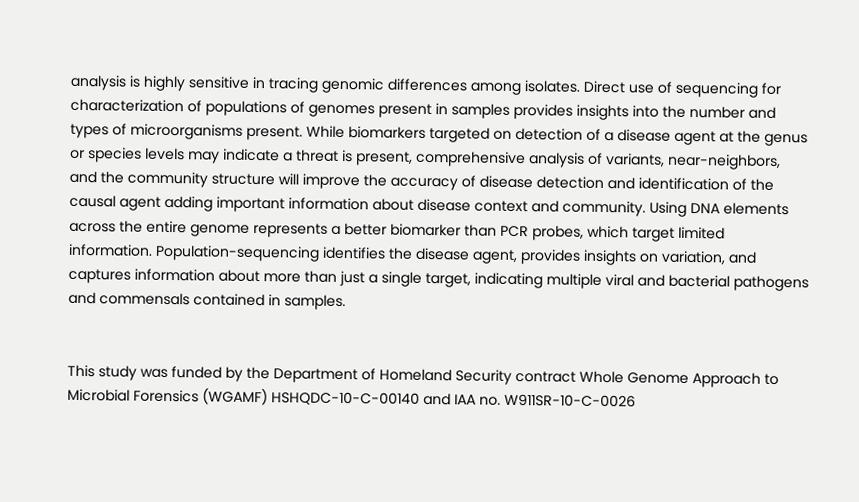analysis is highly sensitive in tracing genomic differences among isolates. Direct use of sequencing for characterization of populations of genomes present in samples provides insights into the number and types of microorganisms present. While biomarkers targeted on detection of a disease agent at the genus or species levels may indicate a threat is present, comprehensive analysis of variants, near-neighbors, and the community structure will improve the accuracy of disease detection and identification of the causal agent adding important information about disease context and community. Using DNA elements across the entire genome represents a better biomarker than PCR probes, which target limited information. Population-sequencing identifies the disease agent, provides insights on variation, and captures information about more than just a single target, indicating multiple viral and bacterial pathogens and commensals contained in samples.


This study was funded by the Department of Homeland Security contract Whole Genome Approach to Microbial Forensics (WGAMF) HSHQDC-10-C-00140 and IAA no. W911SR-10-C-0026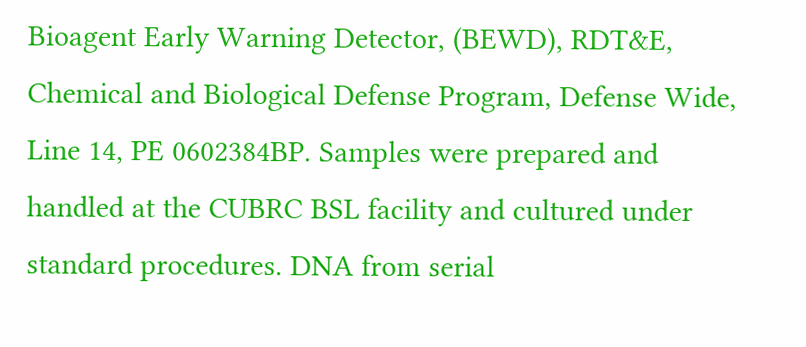Bioagent Early Warning Detector, (BEWD), RDT&E, Chemical and Biological Defense Program, Defense Wide, Line 14, PE 0602384BP. Samples were prepared and handled at the CUBRC BSL facility and cultured under standard procedures. DNA from serial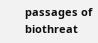passages of biothreat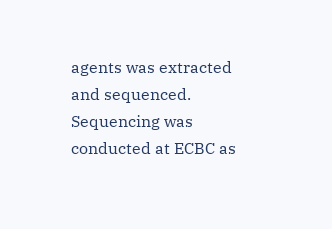agents was extracted and sequenced. Sequencing was conducted at ECBC as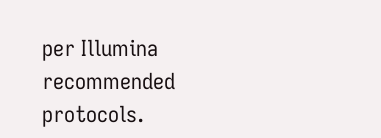per Illumina recommended protocols.